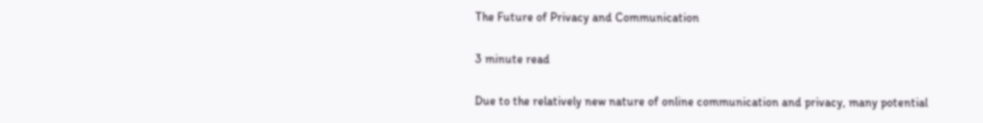The Future of Privacy and Communication

3 minute read

Due to the relatively new nature of online communication and privacy, many potential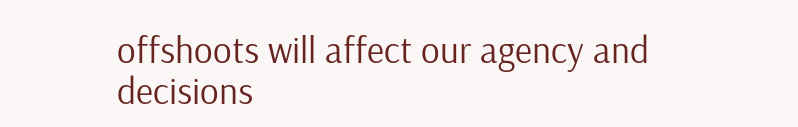offshoots will affect our agency and decisions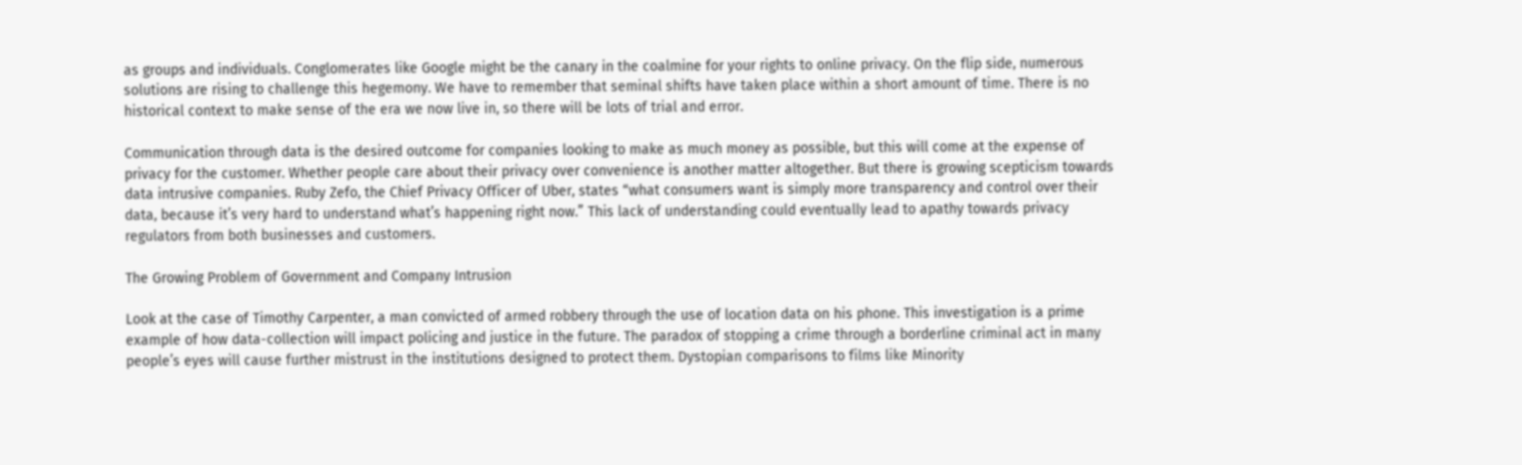as groups and individuals. Conglomerates like Google might be the canary in the coalmine for your rights to online privacy. On the flip side, numerous solutions are rising to challenge this hegemony. We have to remember that seminal shifts have taken place within a short amount of time. There is no historical context to make sense of the era we now live in, so there will be lots of trial and error.

Communication through data is the desired outcome for companies looking to make as much money as possible, but this will come at the expense of privacy for the customer. Whether people care about their privacy over convenience is another matter altogether. But there is growing scepticism towards data intrusive companies. Ruby Zefo, the Chief Privacy Officer of Uber, states “what consumers want is simply more transparency and control over their data, because it’s very hard to understand what’s happening right now.” This lack of understanding could eventually lead to apathy towards privacy regulators from both businesses and customers.

The Growing Problem of Government and Company Intrusion

Look at the case of Timothy Carpenter, a man convicted of armed robbery through the use of location data on his phone. This investigation is a prime example of how data-collection will impact policing and justice in the future. The paradox of stopping a crime through a borderline criminal act in many people’s eyes will cause further mistrust in the institutions designed to protect them. Dystopian comparisons to films like Minority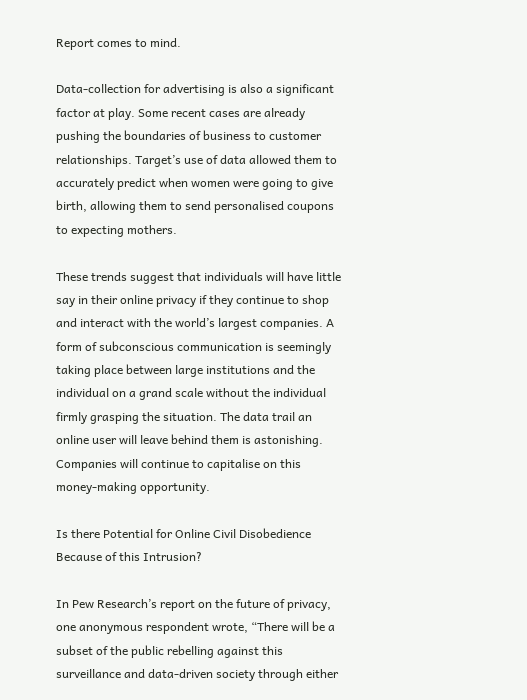Report comes to mind.

Data-collection for advertising is also a significant factor at play. Some recent cases are already pushing the boundaries of business to customer relationships. Target’s use of data allowed them to accurately predict when women were going to give birth, allowing them to send personalised coupons to expecting mothers.

These trends suggest that individuals will have little say in their online privacy if they continue to shop and interact with the world’s largest companies. A form of subconscious communication is seemingly taking place between large institutions and the individual on a grand scale without the individual firmly grasping the situation. The data trail an online user will leave behind them is astonishing. Companies will continue to capitalise on this money-making opportunity.

Is there Potential for Online Civil Disobedience Because of this Intrusion?

In Pew Research’s report on the future of privacy, one anonymous respondent wrote, “There will be a subset of the public rebelling against this surveillance and data-driven society through either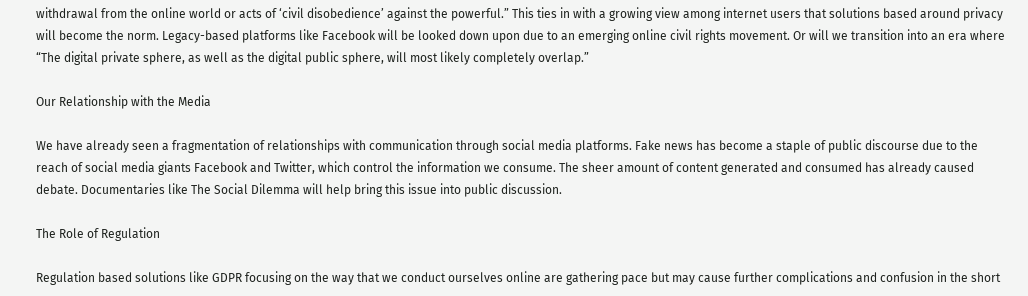withdrawal from the online world or acts of ‘civil disobedience’ against the powerful.” This ties in with a growing view among internet users that solutions based around privacy will become the norm. Legacy-based platforms like Facebook will be looked down upon due to an emerging online civil rights movement. Or will we transition into an era where “The digital private sphere, as well as the digital public sphere, will most likely completely overlap.”

Our Relationship with the Media

We have already seen a fragmentation of relationships with communication through social media platforms. Fake news has become a staple of public discourse due to the reach of social media giants Facebook and Twitter, which control the information we consume. The sheer amount of content generated and consumed has already caused debate. Documentaries like The Social Dilemma will help bring this issue into public discussion.

The Role of Regulation

Regulation based solutions like GDPR focusing on the way that we conduct ourselves online are gathering pace but may cause further complications and confusion in the short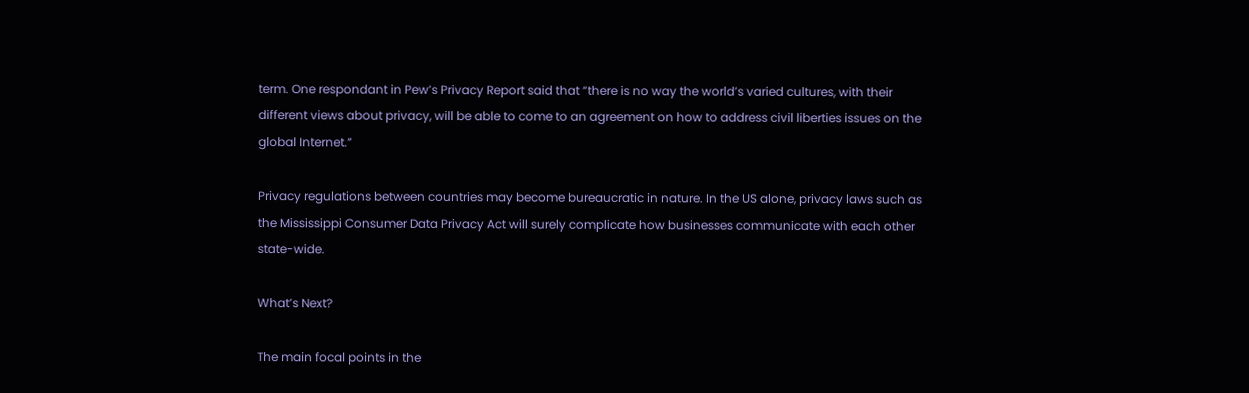term. One respondant in Pew’s Privacy Report said that “there is no way the world’s varied cultures, with their different views about privacy, will be able to come to an agreement on how to address civil liberties issues on the global Internet.”

Privacy regulations between countries may become bureaucratic in nature. In the US alone, privacy laws such as the Mississippi Consumer Data Privacy Act will surely complicate how businesses communicate with each other state-wide.

What’s Next?

The main focal points in the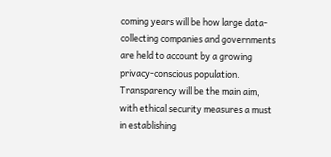coming years will be how large data-collecting companies and governments are held to account by a growing privacy-conscious population. Transparency will be the main aim, with ethical security measures a must in establishing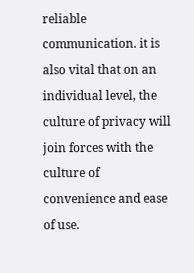reliable communication. it is also vital that on an individual level, the culture of privacy will join forces with the culture of convenience and ease of use.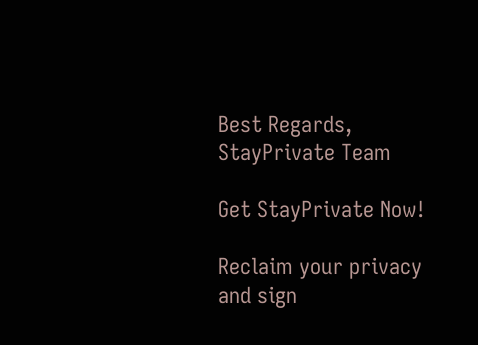Best Regards,
StayPrivate Team

Get StayPrivate Now!

Reclaim your privacy and sign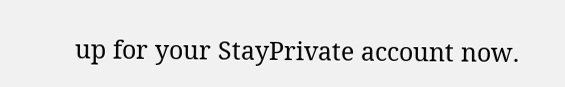up for your StayPrivate account now.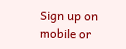Sign up on mobile or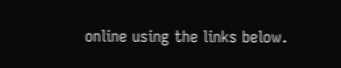online using the links below.